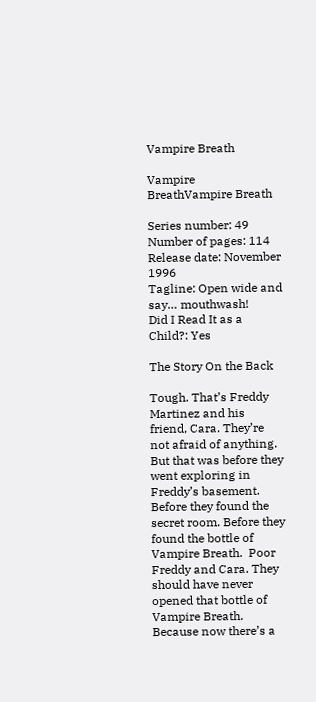Vampire Breath

Vampire BreathVampire Breath

Series number: 49
Number of pages: 114
Release date: November 1996
Tagline: Open wide and say… mouthwash!
Did I Read It as a Child?: Yes

The Story On the Back

Tough. That’s Freddy Martinez and his friend, Cara. They’re not afraid of anything. But that was before they went exploring in Freddy’s basement. Before they found the secret room. Before they found the bottle of Vampire Breath.  Poor Freddy and Cara. They should have never opened that bottle of Vampire Breath. Because now there’s a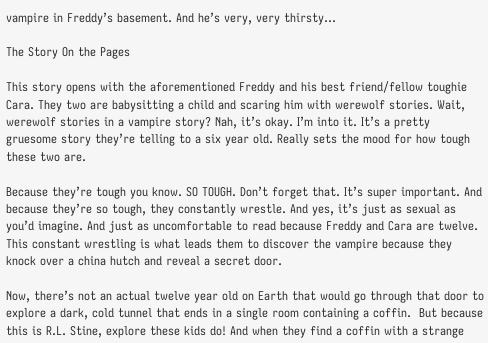vampire in Freddy’s basement. And he’s very, very thirsty…

The Story On the Pages

This story opens with the aforementioned Freddy and his best friend/fellow toughie Cara. They two are babysitting a child and scaring him with werewolf stories. Wait, werewolf stories in a vampire story? Nah, it’s okay. I’m into it. It’s a pretty gruesome story they’re telling to a six year old. Really sets the mood for how tough these two are.

Because they’re tough you know. SO TOUGH. Don’t forget that. It’s super important. And because they’re so tough, they constantly wrestle. And yes, it’s just as sexual as you’d imagine. And just as uncomfortable to read because Freddy and Cara are twelve. This constant wrestling is what leads them to discover the vampire because they knock over a china hutch and reveal a secret door.

Now, there’s not an actual twelve year old on Earth that would go through that door to explore a dark, cold tunnel that ends in a single room containing a coffin.  But because this is R.L. Stine, explore these kids do! And when they find a coffin with a strange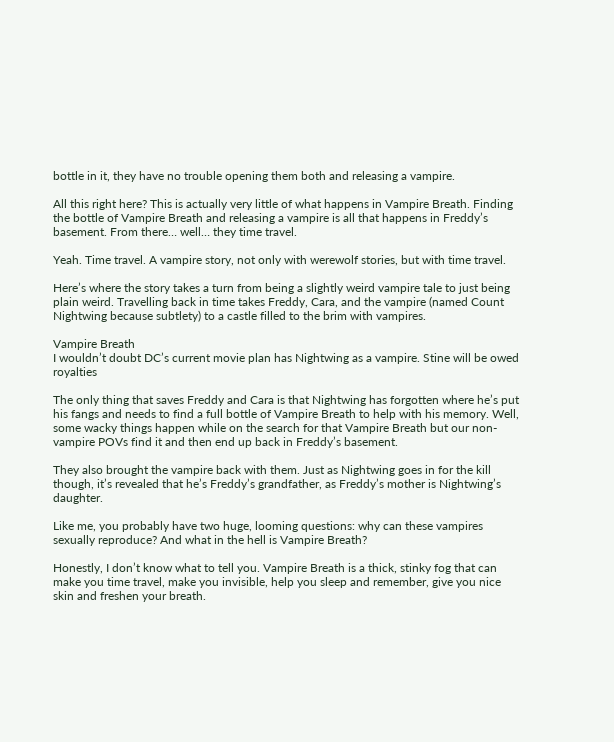bottle in it, they have no trouble opening them both and releasing a vampire.

All this right here? This is actually very little of what happens in Vampire Breath. Finding the bottle of Vampire Breath and releasing a vampire is all that happens in Freddy’s basement. From there… well… they time travel.

Yeah. Time travel. A vampire story, not only with werewolf stories, but with time travel.

Here’s where the story takes a turn from being a slightly weird vampire tale to just being plain weird. Travelling back in time takes Freddy, Cara, and the vampire (named Count Nightwing because subtlety) to a castle filled to the brim with vampires.

Vampire Breath
I wouldn’t doubt DC’s current movie plan has Nightwing as a vampire. Stine will be owed royalties

The only thing that saves Freddy and Cara is that Nightwing has forgotten where he’s put his fangs and needs to find a full bottle of Vampire Breath to help with his memory. Well, some wacky things happen while on the search for that Vampire Breath but our non-vampire POVs find it and then end up back in Freddy’s basement.

They also brought the vampire back with them. Just as Nightwing goes in for the kill though, it’s revealed that he’s Freddy’s grandfather, as Freddy’s mother is Nightwing’s daughter.

Like me, you probably have two huge, looming questions: why can these vampires sexually reproduce? And what in the hell is Vampire Breath?

Honestly, I don’t know what to tell you. Vampire Breath is a thick, stinky fog that can make you time travel, make you invisible, help you sleep and remember, give you nice skin and freshen your breath.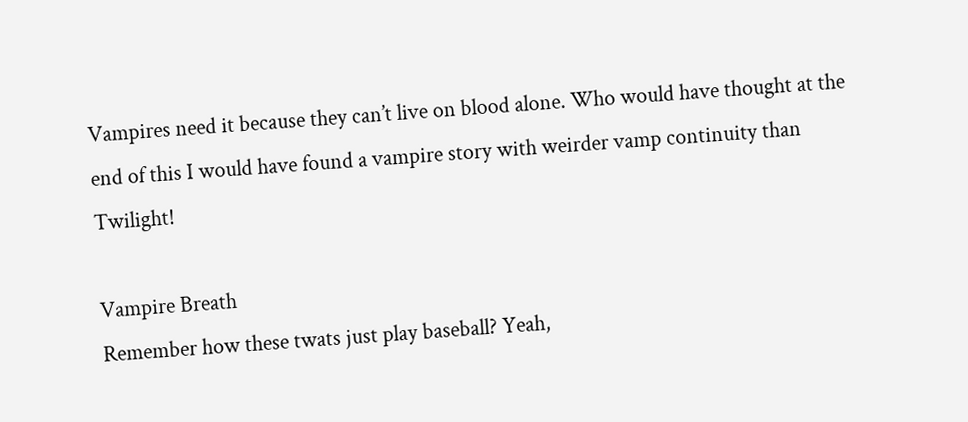Vampires need it because they can’t live on blood alone. Who would have thought at the end of this I would have found a vampire story with weirder vamp continuity than Twilight!

Vampire Breath
Remember how these twats just play baseball? Yeah,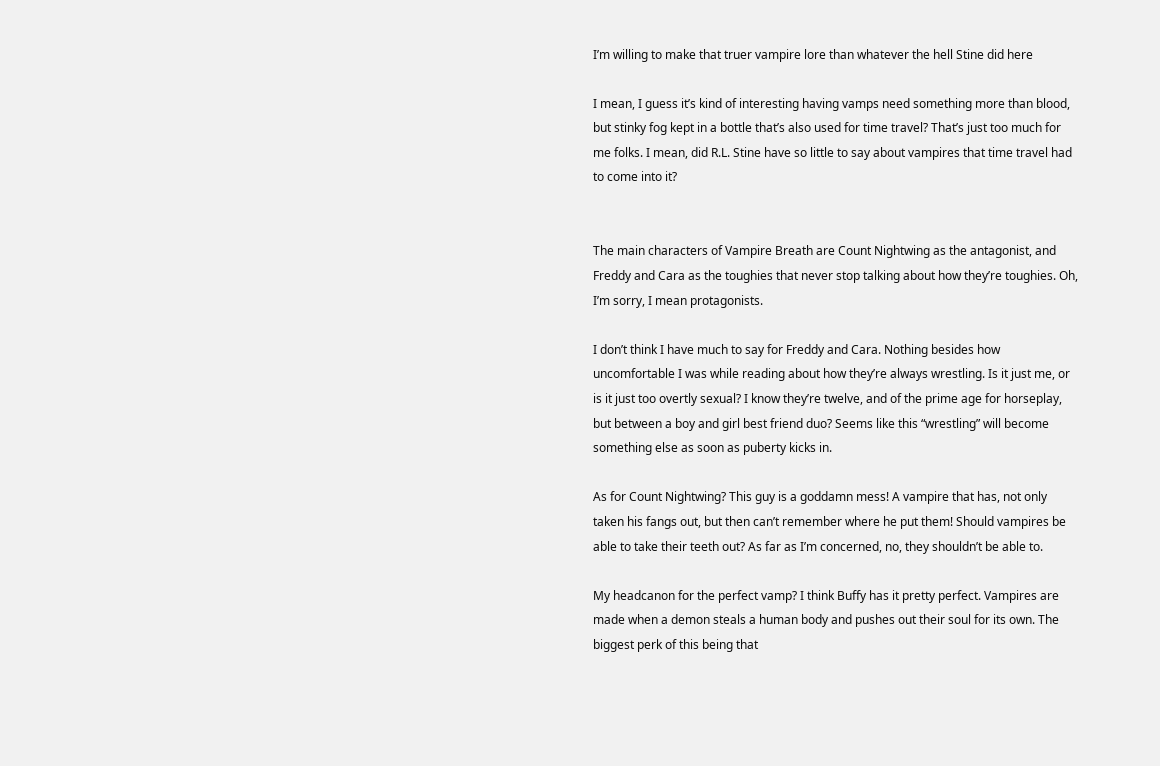I’m willing to make that truer vampire lore than whatever the hell Stine did here

I mean, I guess it’s kind of interesting having vamps need something more than blood, but stinky fog kept in a bottle that’s also used for time travel? That’s just too much for me folks. I mean, did R.L. Stine have so little to say about vampires that time travel had to come into it?


The main characters of Vampire Breath are Count Nightwing as the antagonist, and Freddy and Cara as the toughies that never stop talking about how they’re toughies. Oh, I’m sorry, I mean protagonists.

I don’t think I have much to say for Freddy and Cara. Nothing besides how uncomfortable I was while reading about how they’re always wrestling. Is it just me, or is it just too overtly sexual? I know they’re twelve, and of the prime age for horseplay, but between a boy and girl best friend duo? Seems like this “wrestling” will become something else as soon as puberty kicks in.

As for Count Nightwing? This guy is a goddamn mess! A vampire that has, not only taken his fangs out, but then can’t remember where he put them! Should vampires be able to take their teeth out? As far as I’m concerned, no, they shouldn’t be able to.

My headcanon for the perfect vamp? I think Buffy has it pretty perfect. Vampires are made when a demon steals a human body and pushes out their soul for its own. The biggest perk of this being that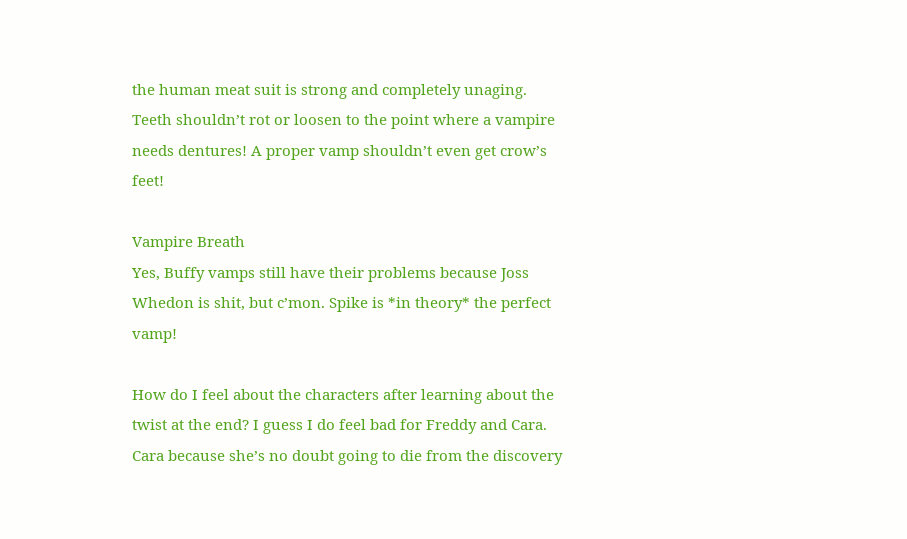the human meat suit is strong and completely unaging. Teeth shouldn’t rot or loosen to the point where a vampire needs dentures! A proper vamp shouldn’t even get crow’s feet!

Vampire Breath
Yes, Buffy vamps still have their problems because Joss Whedon is shit, but c’mon. Spike is *in theory* the perfect vamp!

How do I feel about the characters after learning about the twist at the end? I guess I do feel bad for Freddy and Cara. Cara because she’s no doubt going to die from the discovery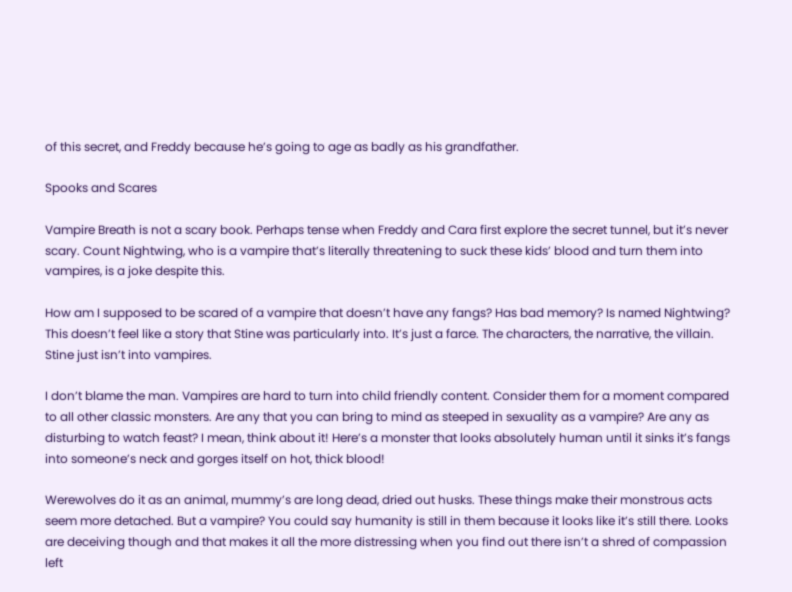of this secret, and Freddy because he’s going to age as badly as his grandfather.

Spooks and Scares

Vampire Breath is not a scary book. Perhaps tense when Freddy and Cara first explore the secret tunnel, but it’s never scary. Count Nightwing, who is a vampire that’s literally threatening to suck these kids’ blood and turn them into vampires, is a joke despite this.

How am I supposed to be scared of a vampire that doesn’t have any fangs? Has bad memory? Is named Nightwing? This doesn’t feel like a story that Stine was particularly into. It’s just a farce. The characters, the narrative, the villain. Stine just isn’t into vampires.

I don’t blame the man. Vampires are hard to turn into child friendly content. Consider them for a moment compared to all other classic monsters. Are any that you can bring to mind as steeped in sexuality as a vampire? Are any as disturbing to watch feast? I mean, think about it! Here’s a monster that looks absolutely human until it sinks it’s fangs into someone’s neck and gorges itself on hot, thick blood!

Werewolves do it as an animal, mummy’s are long dead, dried out husks. These things make their monstrous acts seem more detached. But a vampire? You could say humanity is still in them because it looks like it’s still there. Looks are deceiving though and that makes it all the more distressing when you find out there isn’t a shred of compassion left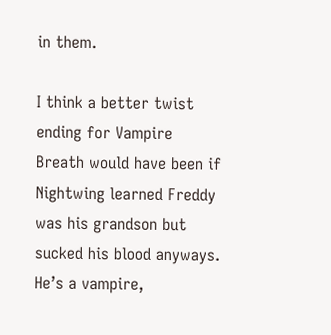in them.

I think a better twist ending for Vampire Breath would have been if Nightwing learned Freddy was his grandson but sucked his blood anyways. He’s a vampire,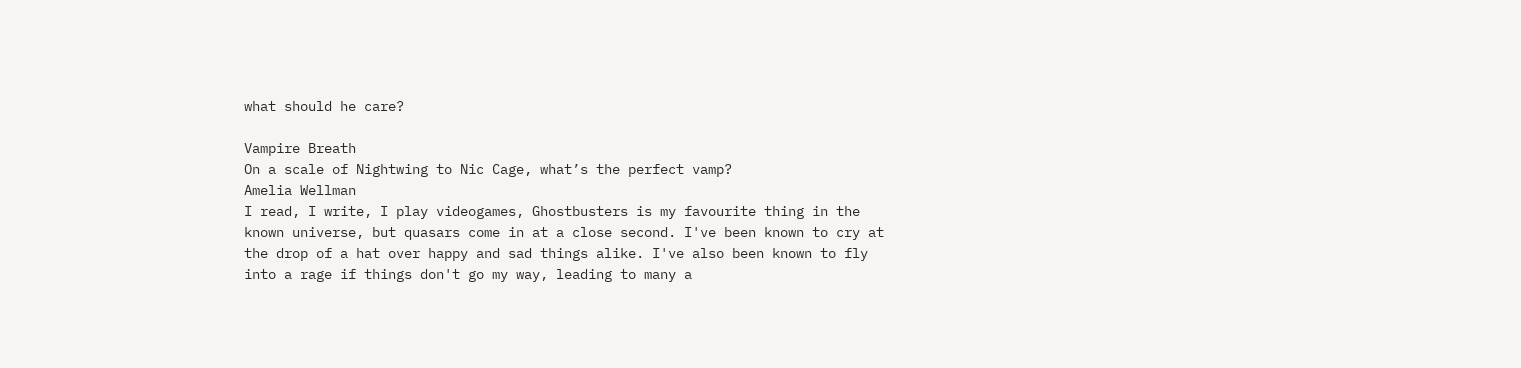what should he care?

Vampire Breath
On a scale of Nightwing to Nic Cage, what’s the perfect vamp?
Amelia Wellman
I read, I write, I play videogames, Ghostbusters is my favourite thing in the known universe, but quasars come in at a close second. I've been known to cry at the drop of a hat over happy and sad things alike. I've also been known to fly into a rage if things don't go my way, leading to many a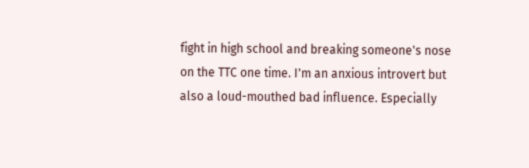fight in high school and breaking someone's nose on the TTC one time. I'm an anxious introvert but also a loud-mouthed bad influence. Especially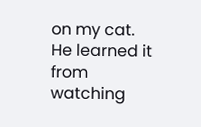on my cat. He learned it from watching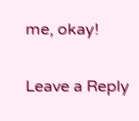me, okay!

Leave a Reply